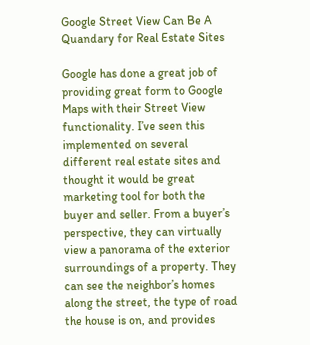Google Street View Can Be A Quandary for Real Estate Sites

Google has done a great job of providing great form to Google Maps with their Street View functionality. I’ve seen this implemented on several different real estate sites and thought it would be great marketing tool for both the buyer and seller. From a buyer’s perspective, they can virtually view a panorama of the exterior surroundings of a property. They can see the neighbor’s homes along the street, the type of road the house is on, and provides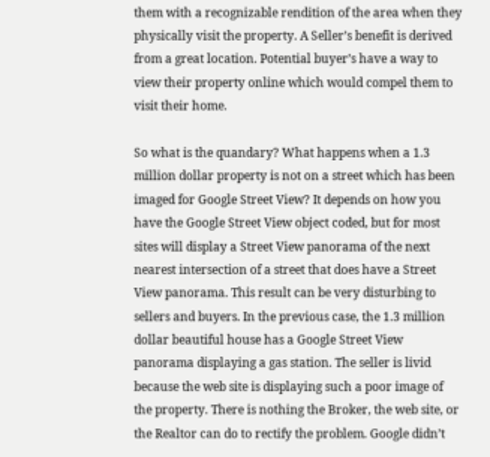them with a recognizable rendition of the area when they physically visit the property. A Seller’s benefit is derived from a great location. Potential buyer’s have a way to view their property online which would compel them to visit their home.

So what is the quandary? What happens when a 1.3 million dollar property is not on a street which has been imaged for Google Street View? It depends on how you have the Google Street View object coded, but for most sites will display a Street View panorama of the next nearest intersection of a street that does have a Street View panorama. This result can be very disturbing to sellers and buyers. In the previous case, the 1.3 million dollar beautiful house has a Google Street View panorama displaying a gas station. The seller is livid because the web site is displaying such a poor image of the property. There is nothing the Broker, the web site, or the Realtor can do to rectify the problem. Google didn’t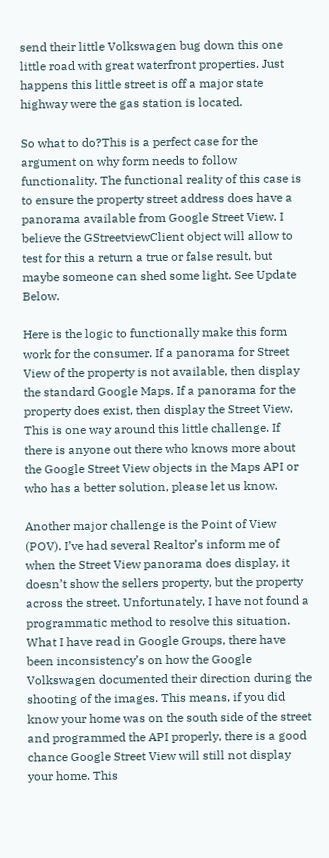send their little Volkswagen bug down this one little road with great waterfront properties. Just happens this little street is off a major state highway were the gas station is located.

So what to do?This is a perfect case for the argument on why form needs to follow functionality. The functional reality of this case is to ensure the property street address does have a panorama available from Google Street View. I believe the GStreetviewClient object will allow to test for this a return a true or false result, but maybe someone can shed some light. See Update Below.

Here is the logic to functionally make this form work for the consumer. If a panorama for Street View of the property is not available, then display the standard Google Maps. If a panorama for the property does exist, then display the Street View. This is one way around this little challenge. If there is anyone out there who knows more about the Google Street View objects in the Maps API or who has a better solution, please let us know.

Another major challenge is the Point of View (POV). I’ve had several Realtor’s inform me of when the Street View panorama does display, it doesn’t show the sellers property, but the property across the street. Unfortunately, I have not found a  programmatic method to resolve this situation. What I have read in Google Groups, there have been inconsistency’s on how the Google Volkswagen documented their direction during the shooting of the images. This means, if you did know your home was on the south side of the street and programmed the API properly, there is a good chance Google Street View will still not display your home. This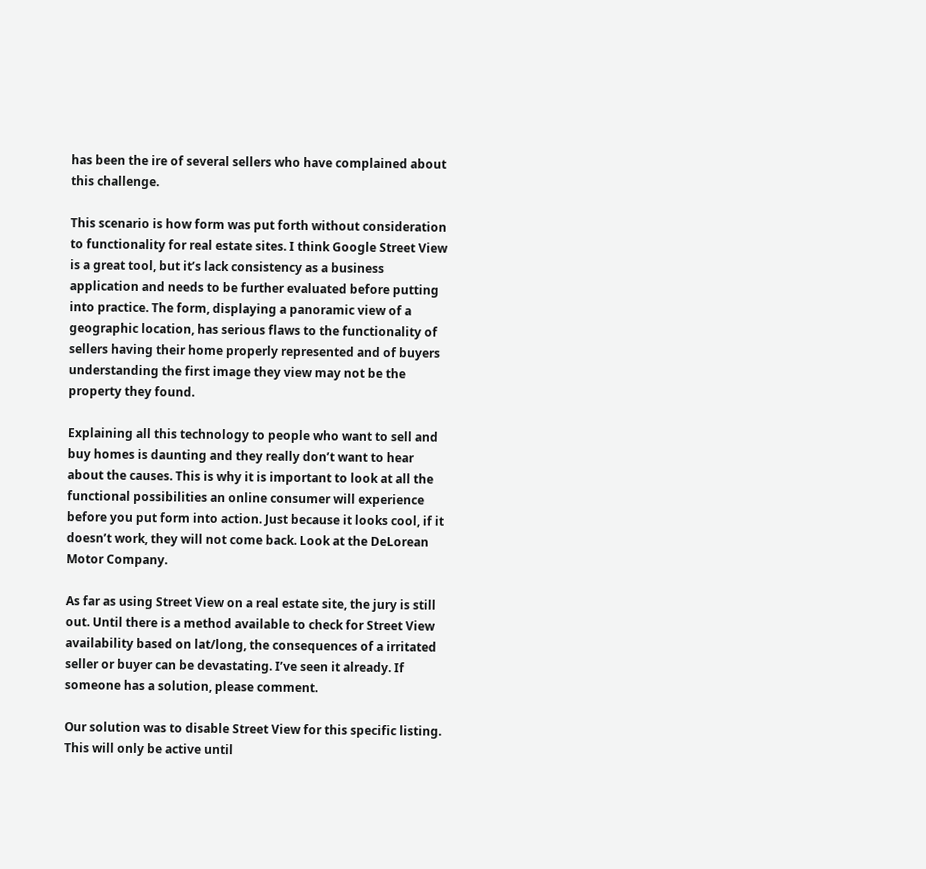has been the ire of several sellers who have complained about this challenge.

This scenario is how form was put forth without consideration to functionality for real estate sites. I think Google Street View is a great tool, but it’s lack consistency as a business application and needs to be further evaluated before putting into practice. The form, displaying a panoramic view of a geographic location, has serious flaws to the functionality of sellers having their home properly represented and of buyers understanding the first image they view may not be the property they found.

Explaining all this technology to people who want to sell and buy homes is daunting and they really don’t want to hear about the causes. This is why it is important to look at all the functional possibilities an online consumer will experience before you put form into action. Just because it looks cool, if it doesn’t work, they will not come back. Look at the DeLorean Motor Company.

As far as using Street View on a real estate site, the jury is still out. Until there is a method available to check for Street View availability based on lat/long, the consequences of a irritated seller or buyer can be devastating. I’ve seen it already. If someone has a solution, please comment.

Our solution was to disable Street View for this specific listing. This will only be active until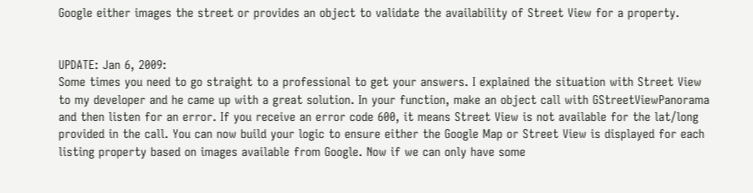Google either images the street or provides an object to validate the availability of Street View for a property.


UPDATE: Jan 6, 2009:
Some times you need to go straight to a professional to get your answers. I explained the situation with Street View to my developer and he came up with a great solution. In your function, make an object call with GStreetViewPanorama and then listen for an error. If you receive an error code 600, it means Street View is not available for the lat/long provided in the call. You can now build your logic to ensure either the Google Map or Street View is displayed for each listing property based on images available from Google. Now if we can only have some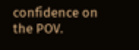confidence on the POV.